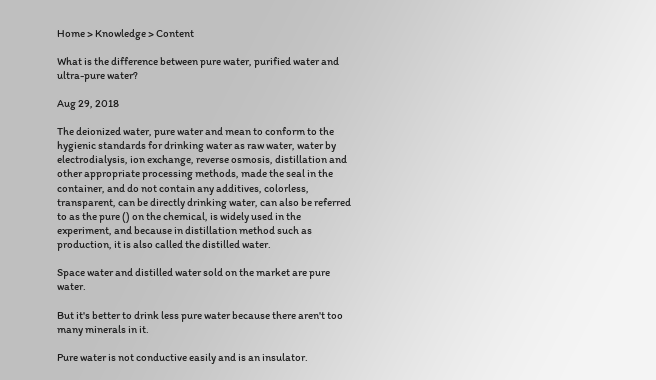Home > Knowledge > Content

What is the difference between pure water, purified water and ultra-pure water?

Aug 29, 2018

The deionized water, pure water and mean to conform to the hygienic standards for drinking water as raw water, water by electrodialysis, ion exchange, reverse osmosis, distillation and other appropriate processing methods, made the seal in the container, and do not contain any additives, colorless, transparent, can be directly drinking water, can also be referred to as the pure () on the chemical, is widely used in the experiment, and because in distillation method such as production, it is also called the distilled water.

Space water and distilled water sold on the market are pure water.

But it's better to drink less pure water because there aren't too many minerals in it.

Pure water is not conductive easily and is an insulator.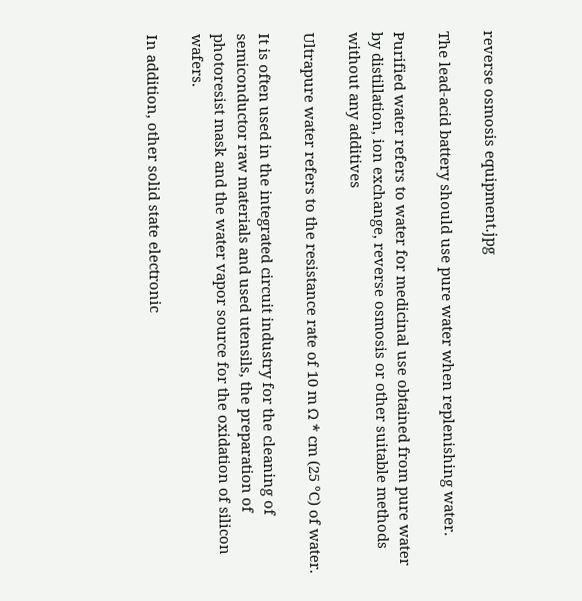reverse osmosis equipment.jpg

The lead-acid battery should use pure water when replenishing water.

Purified water refers to water for medicinal use obtained from pure water by distillation, ion exchange, reverse osmosis or other suitable methods without any additives

Ultrapure water refers to the resistance rate of 10 m Ω * cm (25 ℃) of water.

It is often used in the integrated circuit industry for the cleaning of semiconductor raw materials and used utensils, the preparation of photoresist mask and the water vapor source for the oxidation of silicon wafers.

In addition, other solid state electronic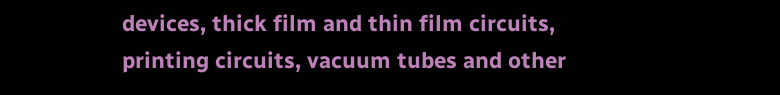devices, thick film and thin film circuits, printing circuits, vacuum tubes and other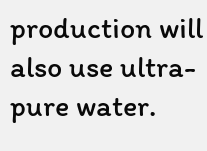production will also use ultra-pure water.